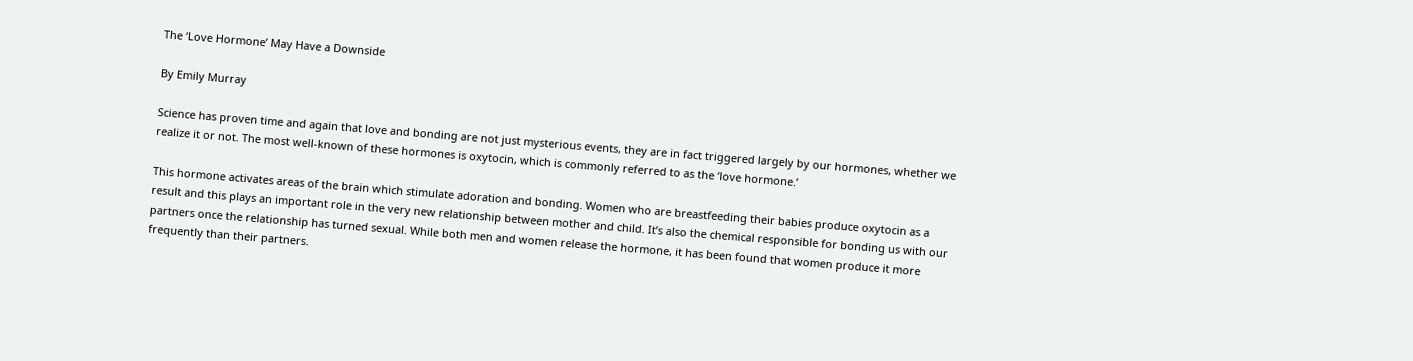The ‘Love Hormone’ May Have a Downside

By Emily Murray

Science has proven time and again that love and bonding are not just mysterious events, they are in fact triggered largely by our hormones, whether we realize it or not. The most well-known of these hormones is oxytocin, which is commonly referred to as the ‘love hormone.’

This hormone activates areas of the brain which stimulate adoration and bonding. Women who are breastfeeding their babies produce oxytocin as a result and this plays an important role in the very new relationship between mother and child. It’s also the chemical responsible for bonding us with our partners once the relationship has turned sexual. While both men and women release the hormone, it has been found that women produce it more frequently than their partners.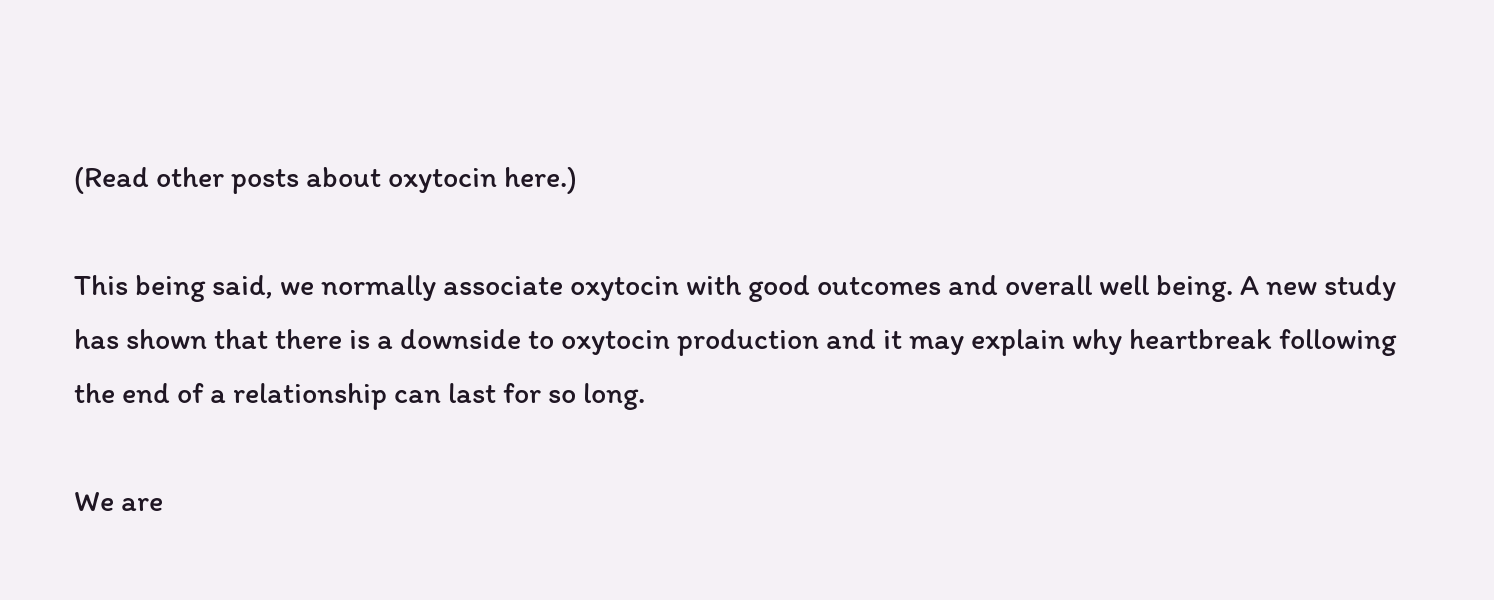(Read other posts about oxytocin here.)

This being said, we normally associate oxytocin with good outcomes and overall well being. A new study has shown that there is a downside to oxytocin production and it may explain why heartbreak following the end of a relationship can last for so long.

We are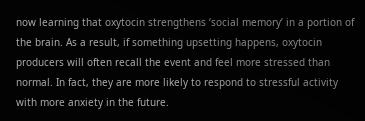now learning that oxytocin strengthens ‘social memory’ in a portion of the brain. As a result, if something upsetting happens, oxytocin producers will often recall the event and feel more stressed than normal. In fact, they are more likely to respond to stressful activity with more anxiety in the future.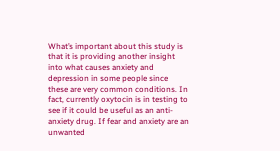What’s important about this study is that it is providing another insight into what causes anxiety and depression in some people since these are very common conditions. In fact, currently oxytocin is in testing to see if it could be useful as an anti-anxiety drug. If fear and anxiety are an unwanted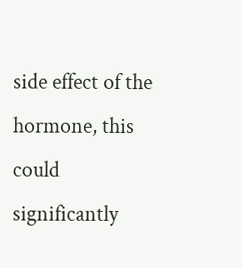side effect of the hormone, this could significantly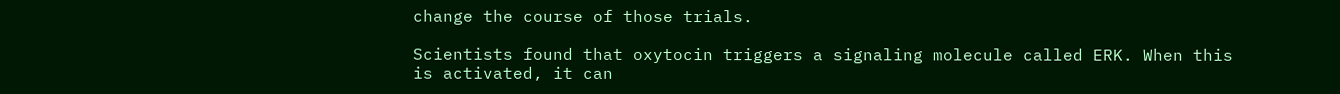change the course of those trials.

Scientists found that oxytocin triggers a signaling molecule called ERK. When this is activated, it can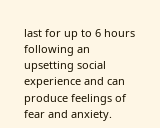last for up to 6 hours following an upsetting social experience and can produce feelings of fear and anxiety.